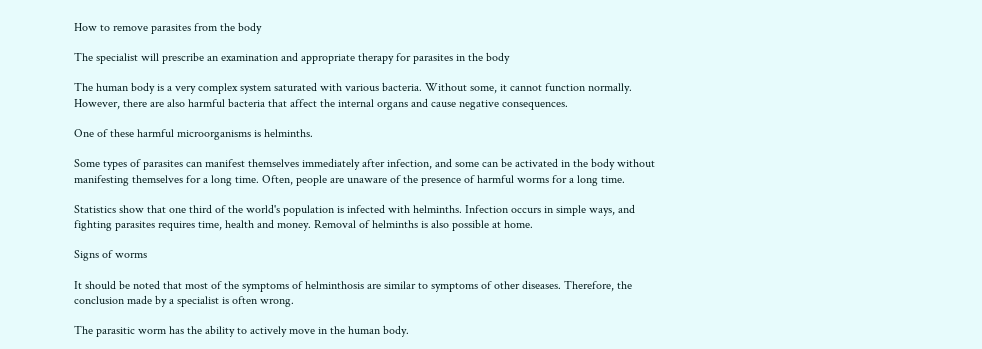How to remove parasites from the body

The specialist will prescribe an examination and appropriate therapy for parasites in the body

The human body is a very complex system saturated with various bacteria. Without some, it cannot function normally. However, there are also harmful bacteria that affect the internal organs and cause negative consequences.

One of these harmful microorganisms is helminths.

Some types of parasites can manifest themselves immediately after infection, and some can be activated in the body without manifesting themselves for a long time. Often, people are unaware of the presence of harmful worms for a long time.

Statistics show that one third of the world's population is infected with helminths. Infection occurs in simple ways, and fighting parasites requires time, health and money. Removal of helminths is also possible at home.

Signs of worms

It should be noted that most of the symptoms of helminthosis are similar to symptoms of other diseases. Therefore, the conclusion made by a specialist is often wrong.

The parasitic worm has the ability to actively move in the human body.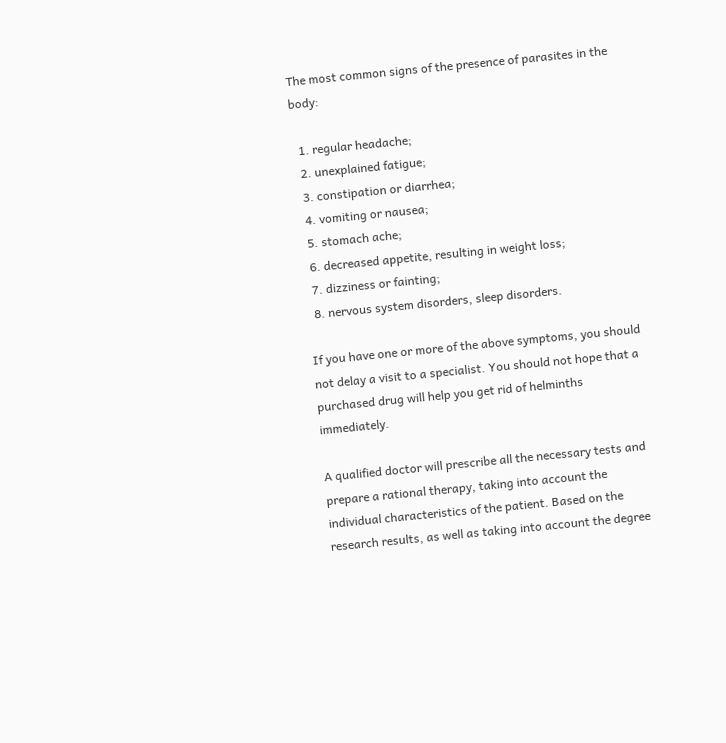The most common signs of the presence of parasites in the body:

  1. regular headache;
  2. unexplained fatigue;
  3. constipation or diarrhea;
  4. vomiting or nausea;
  5. stomach ache;
  6. decreased appetite, resulting in weight loss;
  7. dizziness or fainting;
  8. nervous system disorders, sleep disorders.

If you have one or more of the above symptoms, you should not delay a visit to a specialist. You should not hope that a purchased drug will help you get rid of helminths immediately.

A qualified doctor will prescribe all the necessary tests and prepare a rational therapy, taking into account the individual characteristics of the patient. Based on the research results, as well as taking into account the degree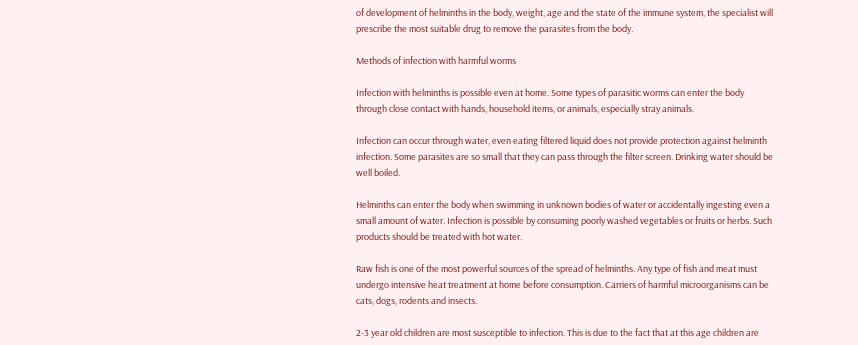of development of helminths in the body, weight, age and the state of the immune system, the specialist will prescribe the most suitable drug to remove the parasites from the body.

Methods of infection with harmful worms

Infection with helminths is possible even at home. Some types of parasitic worms can enter the body through close contact with hands, household items, or animals, especially stray animals.

Infection can occur through water, even eating filtered liquid does not provide protection against helminth infection. Some parasites are so small that they can pass through the filter screen. Drinking water should be well boiled.

Helminths can enter the body when swimming in unknown bodies of water or accidentally ingesting even a small amount of water. Infection is possible by consuming poorly washed vegetables or fruits or herbs. Such products should be treated with hot water.

Raw fish is one of the most powerful sources of the spread of helminths. Any type of fish and meat must undergo intensive heat treatment at home before consumption. Carriers of harmful microorganisms can be cats, dogs, rodents and insects.

2-3 year old children are most susceptible to infection. This is due to the fact that at this age children are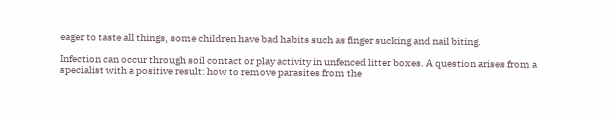eager to taste all things, some children have bad habits such as finger sucking and nail biting.

Infection can occur through soil contact or play activity in unfenced litter boxes. A question arises from a specialist with a positive result: how to remove parasites from the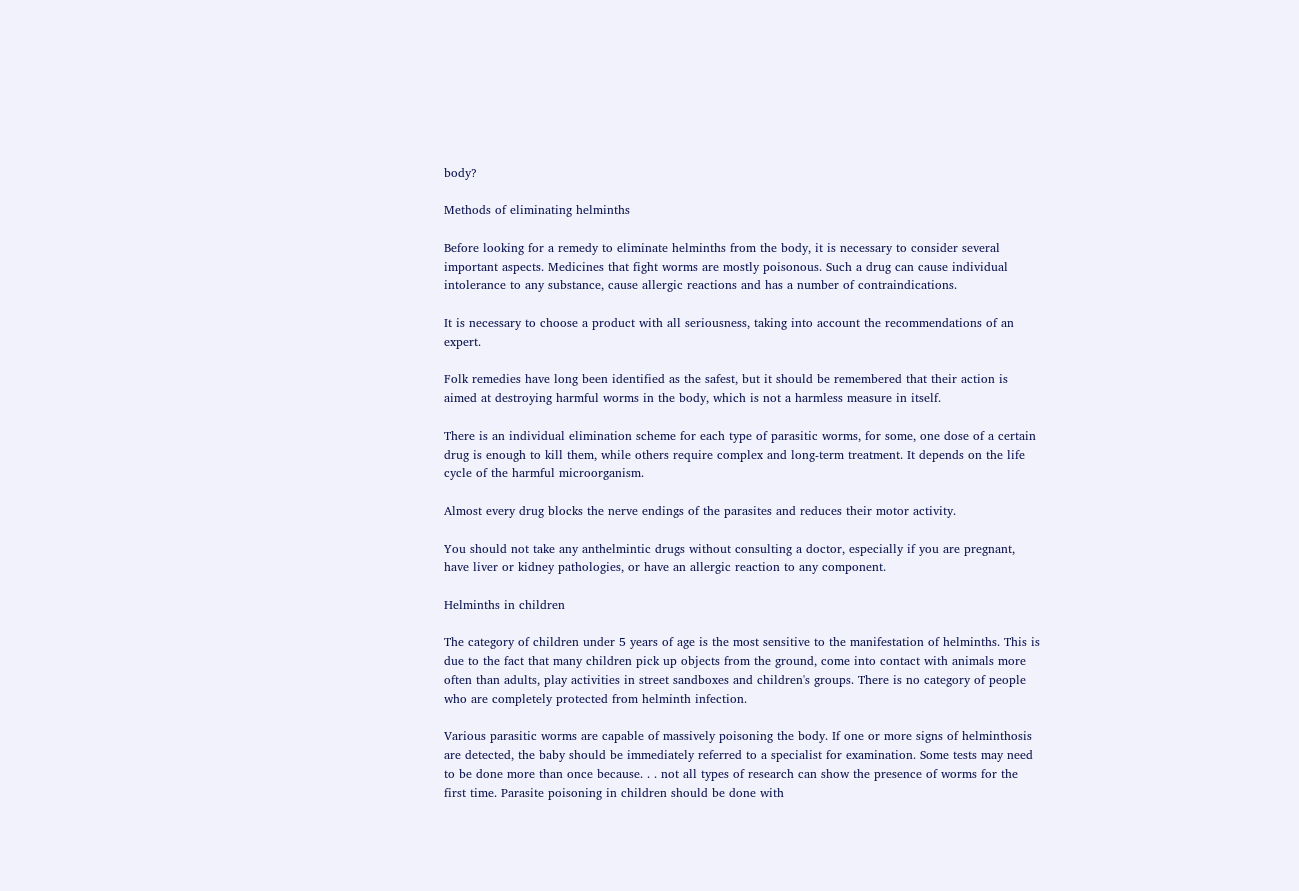body?

Methods of eliminating helminths

Before looking for a remedy to eliminate helminths from the body, it is necessary to consider several important aspects. Medicines that fight worms are mostly poisonous. Such a drug can cause individual intolerance to any substance, cause allergic reactions and has a number of contraindications.

It is necessary to choose a product with all seriousness, taking into account the recommendations of an expert.

Folk remedies have long been identified as the safest, but it should be remembered that their action is aimed at destroying harmful worms in the body, which is not a harmless measure in itself.

There is an individual elimination scheme for each type of parasitic worms, for some, one dose of a certain drug is enough to kill them, while others require complex and long-term treatment. It depends on the life cycle of the harmful microorganism.

Almost every drug blocks the nerve endings of the parasites and reduces their motor activity.

You should not take any anthelmintic drugs without consulting a doctor, especially if you are pregnant, have liver or kidney pathologies, or have an allergic reaction to any component.

Helminths in children

The category of children under 5 years of age is the most sensitive to the manifestation of helminths. This is due to the fact that many children pick up objects from the ground, come into contact with animals more often than adults, play activities in street sandboxes and children's groups. There is no category of people who are completely protected from helminth infection.

Various parasitic worms are capable of massively poisoning the body. If one or more signs of helminthosis are detected, the baby should be immediately referred to a specialist for examination. Some tests may need to be done more than once because. . . not all types of research can show the presence of worms for the first time. Parasite poisoning in children should be done with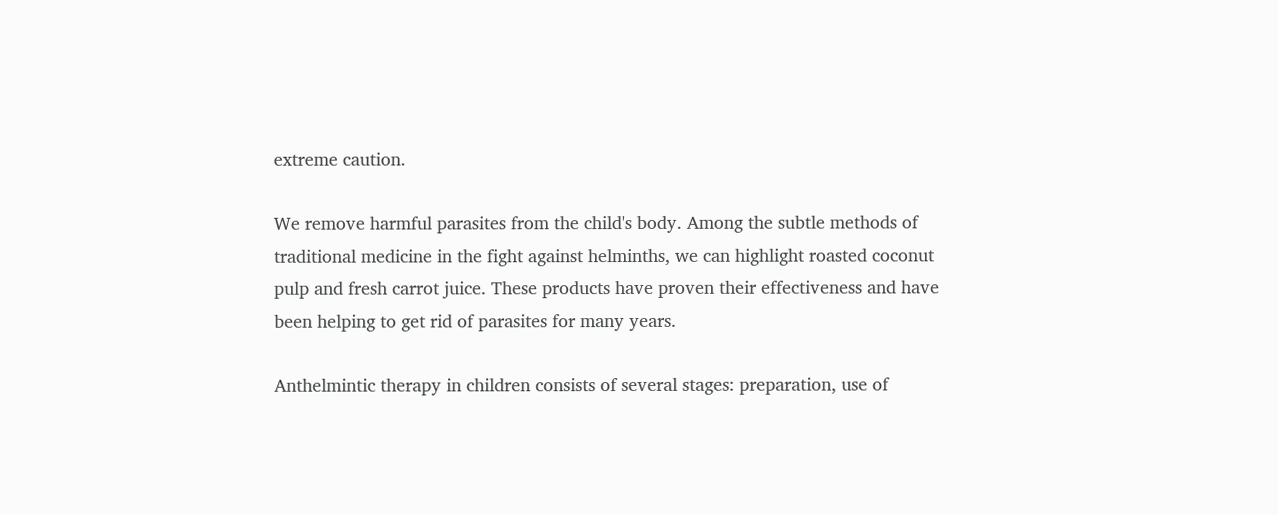extreme caution.

We remove harmful parasites from the child's body. Among the subtle methods of traditional medicine in the fight against helminths, we can highlight roasted coconut pulp and fresh carrot juice. These products have proven their effectiveness and have been helping to get rid of parasites for many years.

Anthelmintic therapy in children consists of several stages: preparation, use of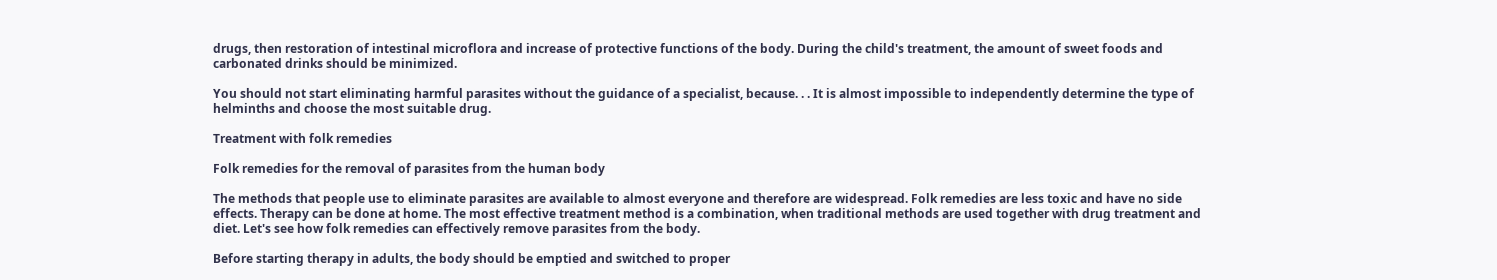drugs, then restoration of intestinal microflora and increase of protective functions of the body. During the child's treatment, the amount of sweet foods and carbonated drinks should be minimized.

You should not start eliminating harmful parasites without the guidance of a specialist, because. . . It is almost impossible to independently determine the type of helminths and choose the most suitable drug.

Treatment with folk remedies

Folk remedies for the removal of parasites from the human body

The methods that people use to eliminate parasites are available to almost everyone and therefore are widespread. Folk remedies are less toxic and have no side effects. Therapy can be done at home. The most effective treatment method is a combination, when traditional methods are used together with drug treatment and diet. Let's see how folk remedies can effectively remove parasites from the body.

Before starting therapy in adults, the body should be emptied and switched to proper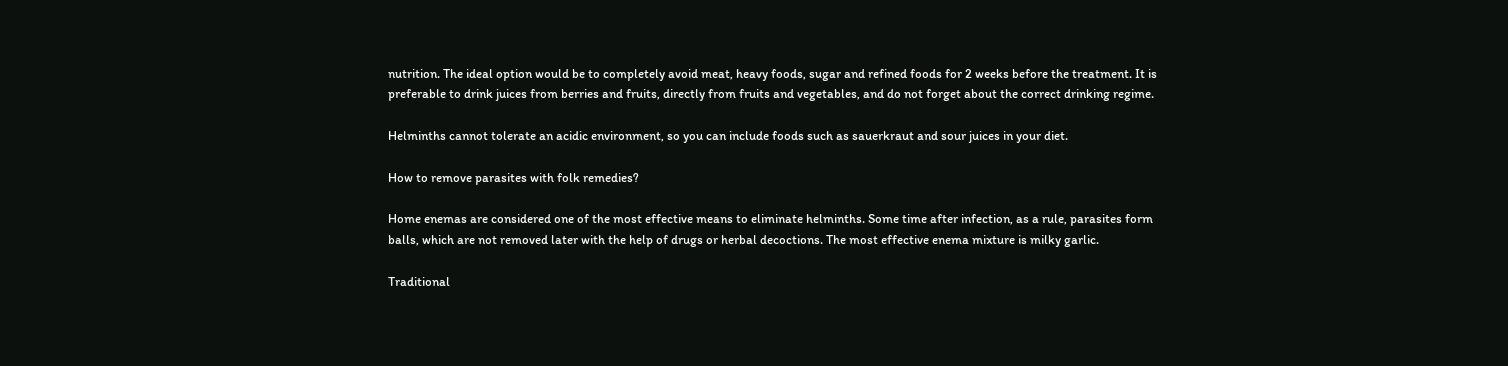nutrition. The ideal option would be to completely avoid meat, heavy foods, sugar and refined foods for 2 weeks before the treatment. It is preferable to drink juices from berries and fruits, directly from fruits and vegetables, and do not forget about the correct drinking regime.

Helminths cannot tolerate an acidic environment, so you can include foods such as sauerkraut and sour juices in your diet.

How to remove parasites with folk remedies?

Home enemas are considered one of the most effective means to eliminate helminths. Some time after infection, as a rule, parasites form balls, which are not removed later with the help of drugs or herbal decoctions. The most effective enema mixture is milky garlic.

Traditional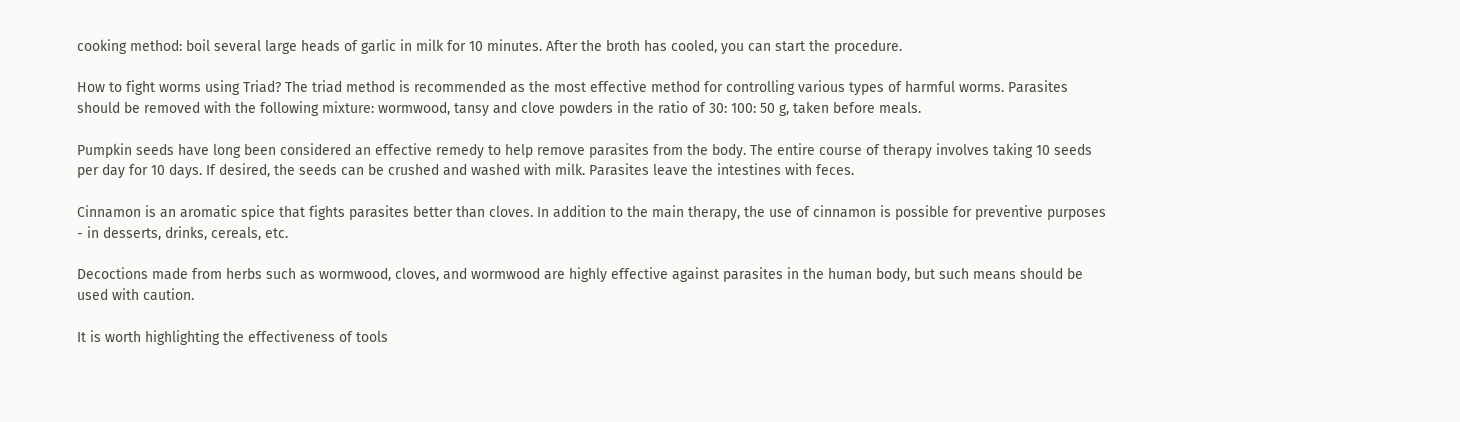cooking method: boil several large heads of garlic in milk for 10 minutes. After the broth has cooled, you can start the procedure.

How to fight worms using Triad? The triad method is recommended as the most effective method for controlling various types of harmful worms. Parasites should be removed with the following mixture: wormwood, tansy and clove powders in the ratio of 30: 100: 50 g, taken before meals.

Pumpkin seeds have long been considered an effective remedy to help remove parasites from the body. The entire course of therapy involves taking 10 seeds per day for 10 days. If desired, the seeds can be crushed and washed with milk. Parasites leave the intestines with feces.

Cinnamon is an aromatic spice that fights parasites better than cloves. In addition to the main therapy, the use of cinnamon is possible for preventive purposes - in desserts, drinks, cereals, etc.

Decoctions made from herbs such as wormwood, cloves, and wormwood are highly effective against parasites in the human body, but such means should be used with caution.

It is worth highlighting the effectiveness of tools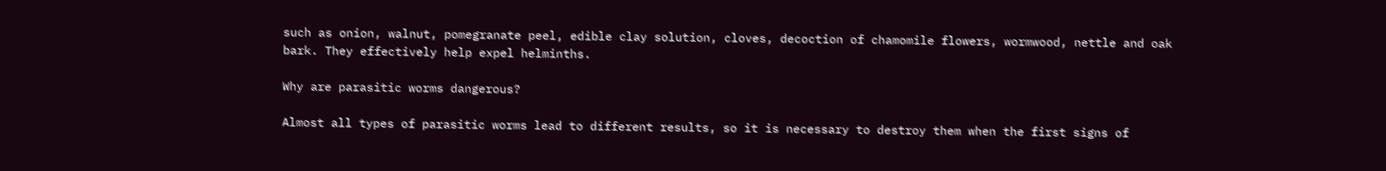such as onion, walnut, pomegranate peel, edible clay solution, cloves, decoction of chamomile flowers, wormwood, nettle and oak bark. They effectively help expel helminths.

Why are parasitic worms dangerous?

Almost all types of parasitic worms lead to different results, so it is necessary to destroy them when the first signs of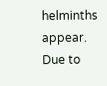helminths appear. Due to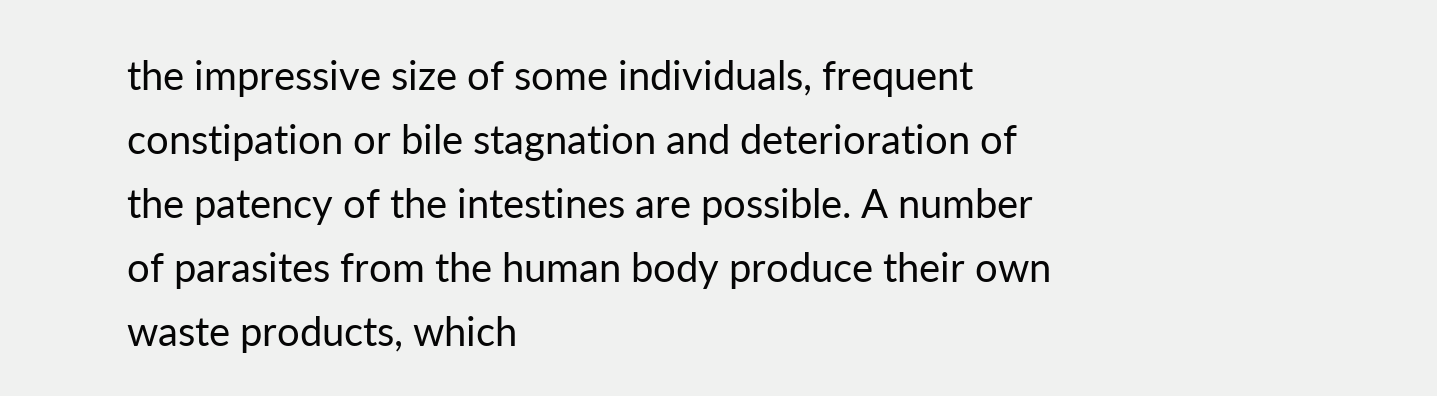the impressive size of some individuals, frequent constipation or bile stagnation and deterioration of the patency of the intestines are possible. A number of parasites from the human body produce their own waste products, which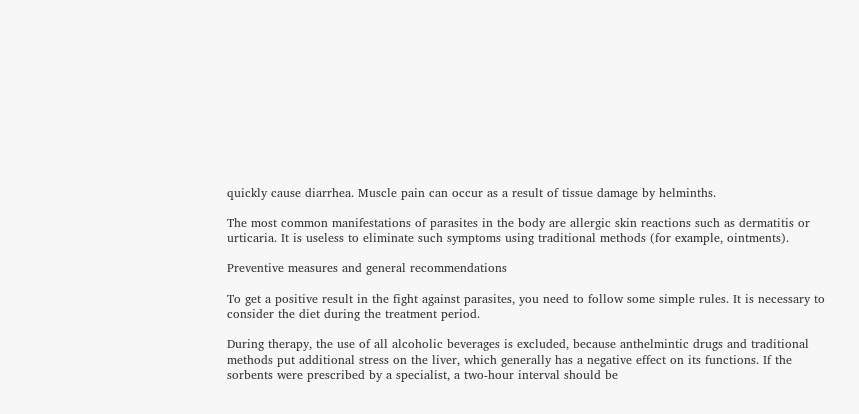quickly cause diarrhea. Muscle pain can occur as a result of tissue damage by helminths.

The most common manifestations of parasites in the body are allergic skin reactions such as dermatitis or urticaria. It is useless to eliminate such symptoms using traditional methods (for example, ointments).

Preventive measures and general recommendations

To get a positive result in the fight against parasites, you need to follow some simple rules. It is necessary to consider the diet during the treatment period.

During therapy, the use of all alcoholic beverages is excluded, because anthelmintic drugs and traditional methods put additional stress on the liver, which generally has a negative effect on its functions. If the sorbents were prescribed by a specialist, a two-hour interval should be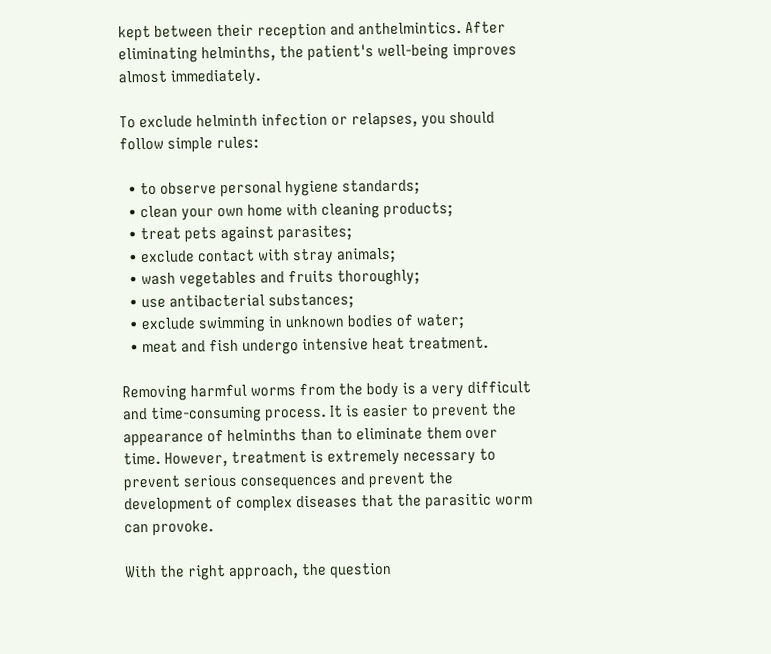kept between their reception and anthelmintics. After eliminating helminths, the patient's well-being improves almost immediately.

To exclude helminth infection or relapses, you should follow simple rules:

  • to observe personal hygiene standards;
  • clean your own home with cleaning products;
  • treat pets against parasites;
  • exclude contact with stray animals;
  • wash vegetables and fruits thoroughly;
  • use antibacterial substances;
  • exclude swimming in unknown bodies of water;
  • meat and fish undergo intensive heat treatment.

Removing harmful worms from the body is a very difficult and time-consuming process. It is easier to prevent the appearance of helminths than to eliminate them over time. However, treatment is extremely necessary to prevent serious consequences and prevent the development of complex diseases that the parasitic worm can provoke.

With the right approach, the question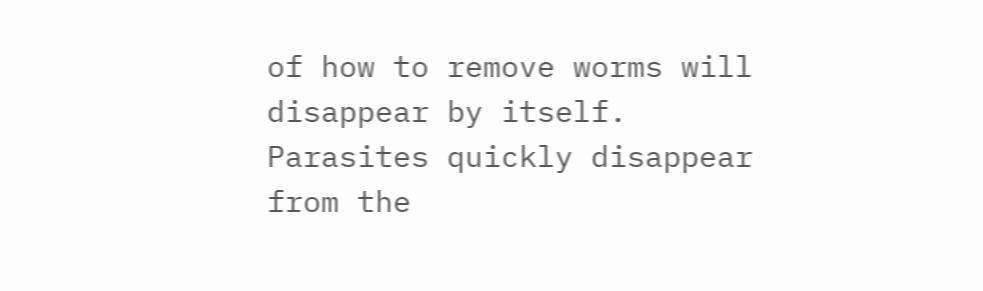of how to remove worms will disappear by itself. Parasites quickly disappear from the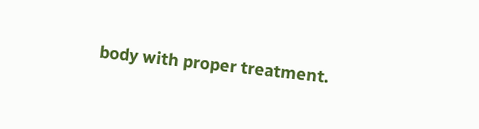body with proper treatment.